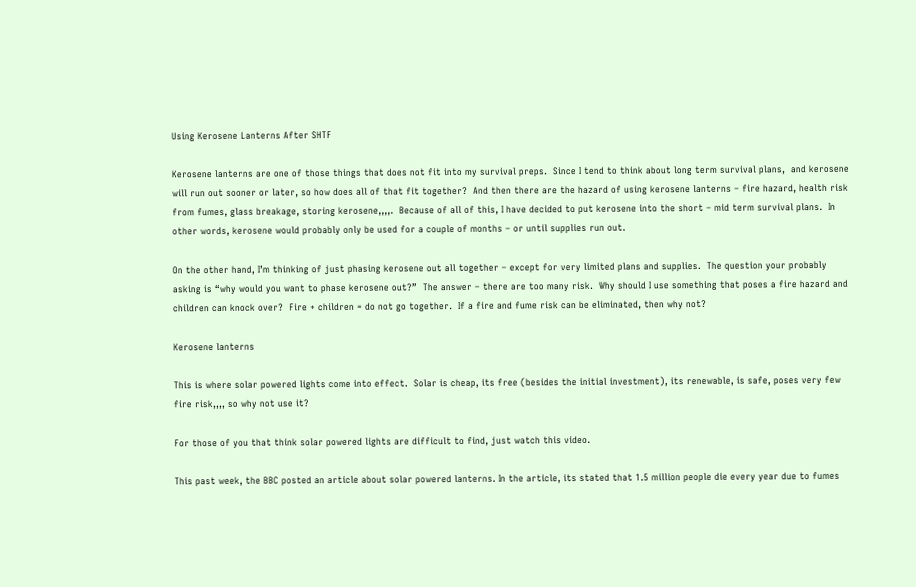Using Kerosene Lanterns After SHTF

Kerosene lanterns are one of those things that does not fit into my survival preps.  Since I tend to think about long term survival plans,  and kerosene will run out sooner or later, so how does all of that fit together?  And then there are the hazard of using kerosene lanterns – fire hazard, health risk from fumes, glass breakage, storing kerosene,,,,.  Because of all of this, I have decided to put kerosene into the short – mid term survival plans.  In other words, kerosene would probably only be used for a couple of months – or until supplies run out.

On the other hand, I’m thinking of just phasing kerosene out all together – except for very limited plans and supplies.  The question your probably asking is “why would you want to phase kerosene out?”  The answer – there are too many risk.  Why should I use something that poses a fire hazard and children can knock over?  Fire + children = do not go together.  If a fire and fume risk can be eliminated, then why not?

Kerosene lanterns

This is where solar powered lights come into effect.  Solar is cheap, its free (besides the initial investment), its renewable, is safe, poses very few fire risk,,,, so why not use it?

For those of you that think solar powered lights are difficult to find, just watch this video.

This past week, the BBC posted an article about solar powered lanterns. In the article, its stated that 1.5 million people die every year due to fumes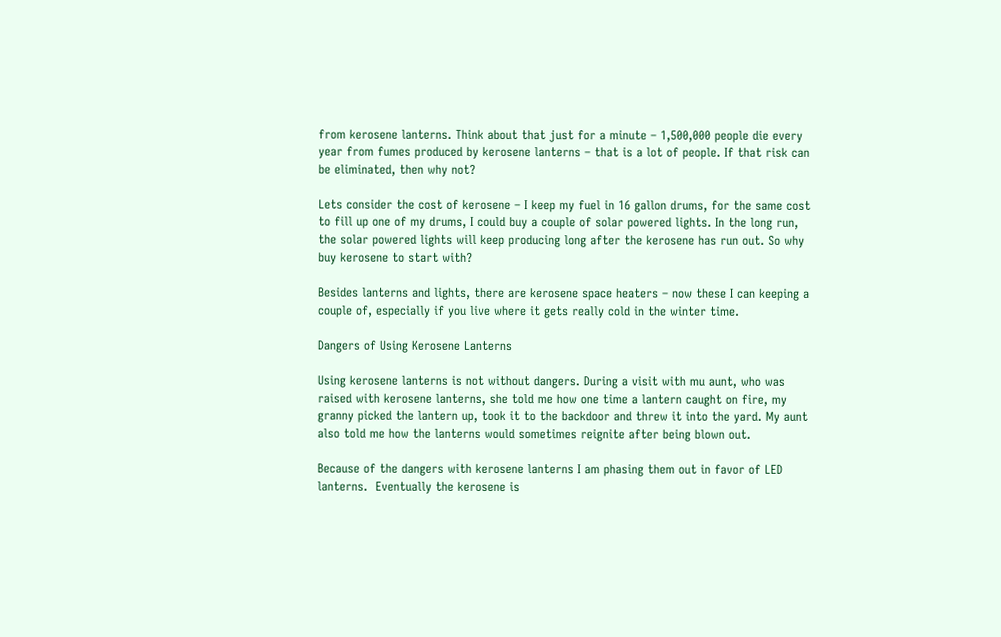from kerosene lanterns. Think about that just for a minute – 1,500,000 people die every year from fumes produced by kerosene lanterns – that is a lot of people. If that risk can be eliminated, then why not?

Lets consider the cost of kerosene – I keep my fuel in 16 gallon drums, for the same cost to fill up one of my drums, I could buy a couple of solar powered lights. In the long run, the solar powered lights will keep producing long after the kerosene has run out. So why buy kerosene to start with?

Besides lanterns and lights, there are kerosene space heaters – now these I can keeping a couple of, especially if you live where it gets really cold in the winter time.

Dangers of Using Kerosene Lanterns

Using kerosene lanterns is not without dangers. During a visit with mu aunt, who was raised with kerosene lanterns, she told me how one time a lantern caught on fire, my granny picked the lantern up, took it to the backdoor and threw it into the yard. My aunt also told me how the lanterns would sometimes reignite after being blown out.

Because of the dangers with kerosene lanterns I am phasing them out in favor of LED lanterns.  Eventually the kerosene is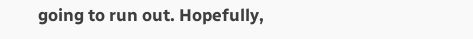going to run out. Hopefully,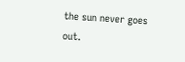the sun never goes out.